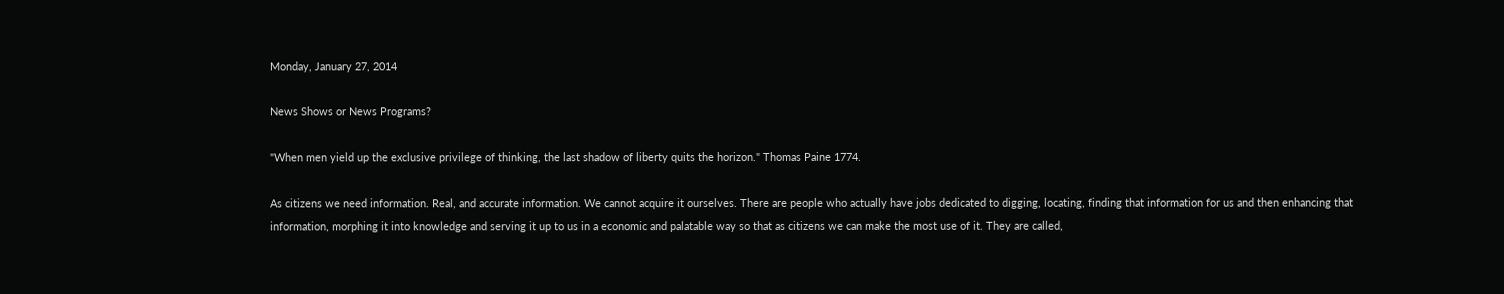Monday, January 27, 2014

News Shows or News Programs?

"When men yield up the exclusive privilege of thinking, the last shadow of liberty quits the horizon." Thomas Paine 1774.

As citizens we need information. Real, and accurate information. We cannot acquire it ourselves. There are people who actually have jobs dedicated to digging, locating, finding that information for us and then enhancing that information, morphing it into knowledge and serving it up to us in a economic and palatable way so that as citizens we can make the most use of it. They are called,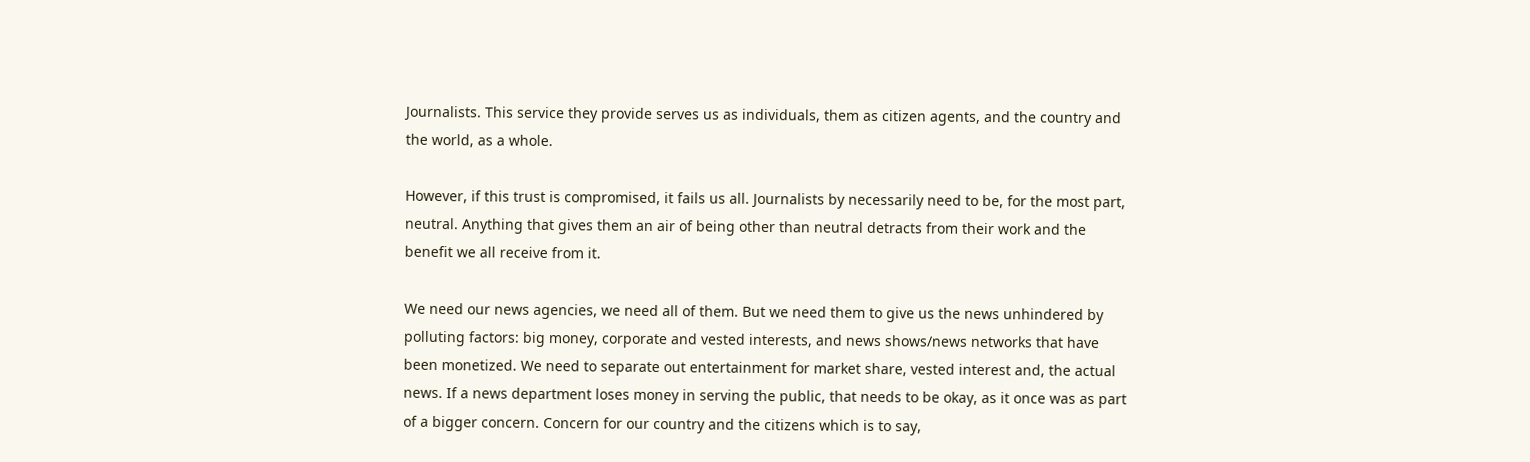Journalists. This service they provide serves us as individuals, them as citizen agents, and the country and the world, as a whole.

However, if this trust is compromised, it fails us all. Journalists by necessarily need to be, for the most part, neutral. Anything that gives them an air of being other than neutral detracts from their work and the benefit we all receive from it.

We need our news agencies, we need all of them. But we need them to give us the news unhindered by polluting factors: big money, corporate and vested interests, and news shows/news networks that have been monetized. We need to separate out entertainment for market share, vested interest and, the actual news. If a news department loses money in serving the public, that needs to be okay, as it once was as part of a bigger concern. Concern for our country and the citizens which is to say,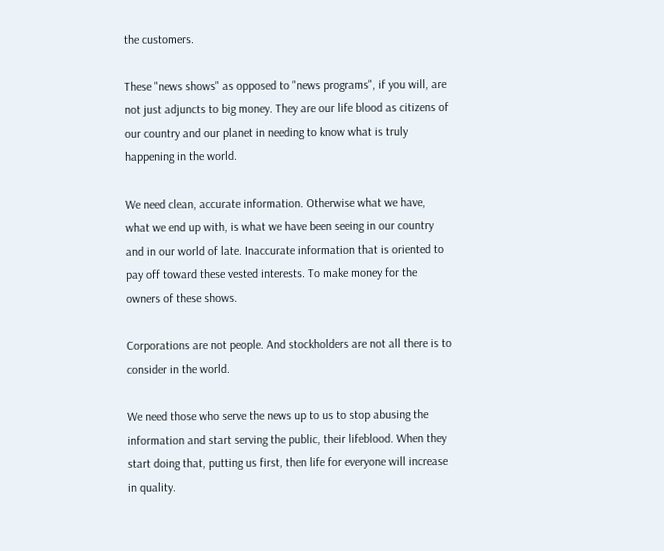the customers.

These "news shows" as opposed to "news programs", if you will, are not just adjuncts to big money. They are our life blood as citizens of our country and our planet in needing to know what is truly happening in the world.

We need clean, accurate information. Otherwise what we have, what we end up with, is what we have been seeing in our country and in our world of late. Inaccurate information that is oriented to pay off toward these vested interests. To make money for the owners of these shows.

Corporations are not people. And stockholders are not all there is to consider in the world.

We need those who serve the news up to us to stop abusing the information and start serving the public, their lifeblood. When they start doing that, putting us first, then life for everyone will increase in quality.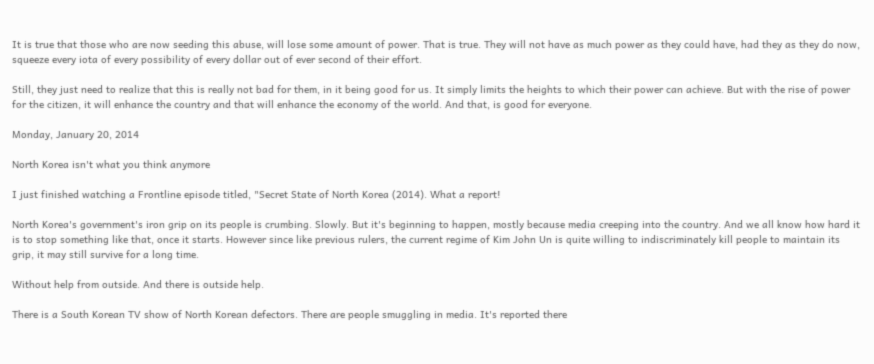It is true that those who are now seeding this abuse, will lose some amount of power. That is true. They will not have as much power as they could have, had they as they do now, squeeze every iota of every possibility of every dollar out of ever second of their effort.

Still, they just need to realize that this is really not bad for them, in it being good for us. It simply limits the heights to which their power can achieve. But with the rise of power for the citizen, it will enhance the country and that will enhance the economy of the world. And that, is good for everyone.

Monday, January 20, 2014

North Korea isn't what you think anymore

I just finished watching a Frontline episode titled, "Secret State of North Korea (2014). What a report!

North Korea's government's iron grip on its people is crumbing. Slowly. But it's beginning to happen, mostly because media creeping into the country. And we all know how hard it is to stop something like that, once it starts. However since like previous rulers, the current regime of Kim John Un is quite willing to indiscriminately kill people to maintain its grip, it may still survive for a long time.

Without help from outside. And there is outside help.

There is a South Korean TV show of North Korean defectors. There are people smuggling in media. It's reported there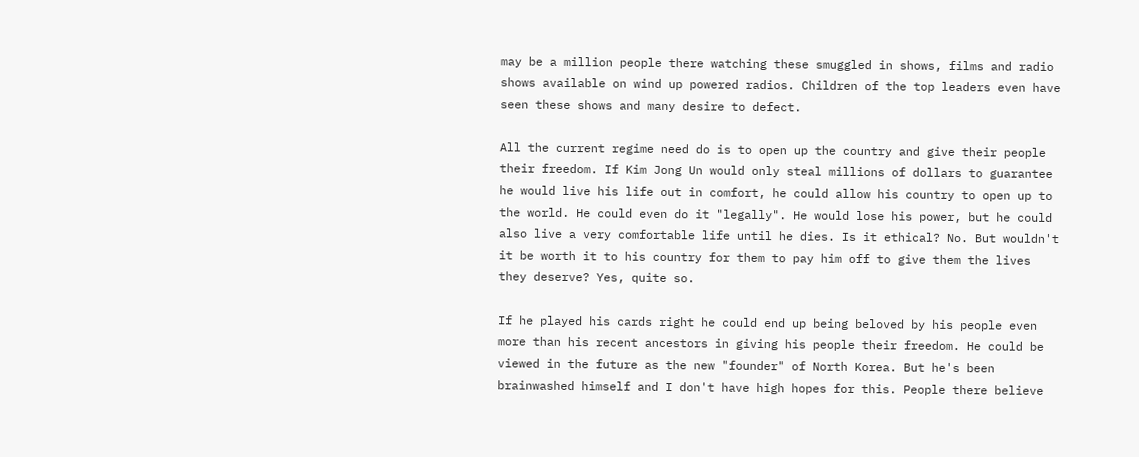may be a million people there watching these smuggled in shows, films and radio shows available on wind up powered radios. Children of the top leaders even have seen these shows and many desire to defect.

All the current regime need do is to open up the country and give their people their freedom. If Kim Jong Un would only steal millions of dollars to guarantee he would live his life out in comfort, he could allow his country to open up to the world. He could even do it "legally". He would lose his power, but he could also live a very comfortable life until he dies. Is it ethical? No. But wouldn't it be worth it to his country for them to pay him off to give them the lives they deserve? Yes, quite so.

If he played his cards right he could end up being beloved by his people even more than his recent ancestors in giving his people their freedom. He could be viewed in the future as the new "founder" of North Korea. But he's been brainwashed himself and I don't have high hopes for this. People there believe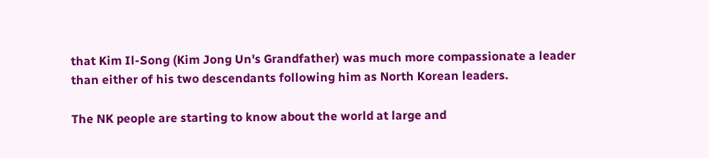that Kim Il-Song (Kim Jong Un's Grandfather) was much more compassionate a leader than either of his two descendants following him as North Korean leaders.

The NK people are starting to know about the world at large and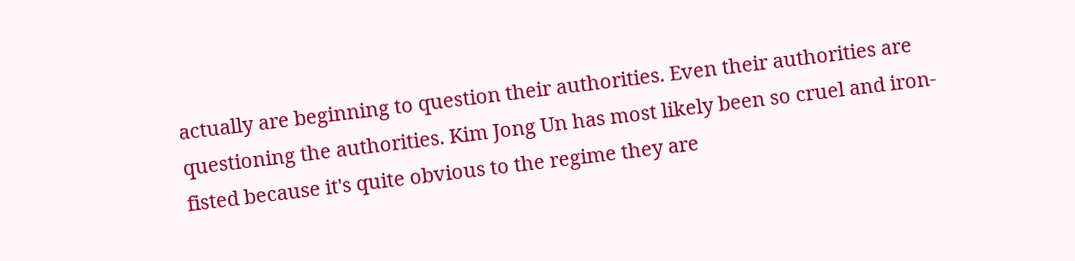actually are beginning to question their authorities. Even their authorities are questioning the authorities. Kim Jong Un has most likely been so cruel and iron-fisted because it's quite obvious to the regime they are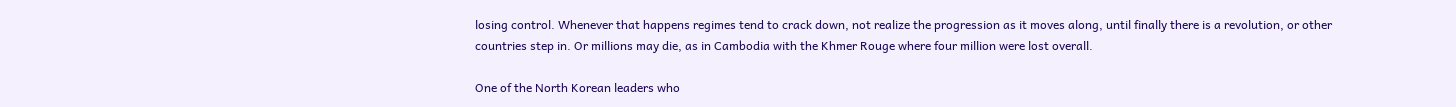losing control. Whenever that happens regimes tend to crack down, not realize the progression as it moves along, until finally there is a revolution, or other countries step in. Or millions may die, as in Cambodia with the Khmer Rouge where four million were lost overall.

One of the North Korean leaders who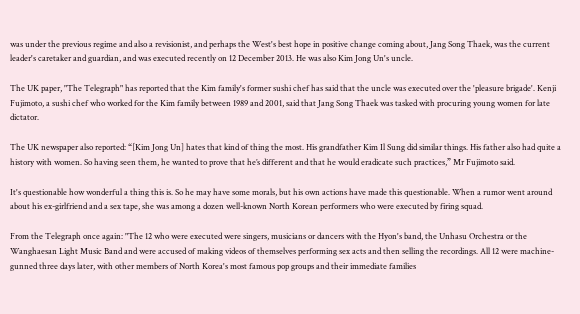was under the previous regime and also a revisionist, and perhaps the West's best hope in positive change coming about, Jang Song Thaek, was the current leader's caretaker and guardian, and was executed recently on 12 December 2013. He was also Kim Jong Un's uncle.

The UK paper, "The Telegraph" has reported that the Kim family's former sushi chef has said that the uncle was executed over the 'pleasure brigade'. Kenji Fujimoto, a sushi chef who worked for the Kim family between 1989 and 2001, said that Jang Song Thaek was tasked with procuring young women for late dictator.

The UK newspaper also reported: “[Kim Jong Un] hates that kind of thing the most. His grandfather Kim Il Sung did similar things. His father also had quite a history with women. So having seen them, he wanted to prove that he’s different and that he would eradicate such practices,” Mr Fujimoto said.

It's questionable how wonderful a thing this is. So he may have some morals, but his own actions have made this questionable. When a rumor went around about his ex-girlfriend and a sex tape, she was among a dozen well-known North Korean performers who were executed by firing squad.

From the Telegraph once again: "The 12 who were executed were singers, musicians or dancers with the Hyon's band, the Unhasu Orchestra or the Wanghaesan Light Music Band and were accused of making videos of themselves performing sex acts and then selling the recordings. All 12 were machine-gunned three days later, with other members of North Korea's most famous pop groups and their immediate families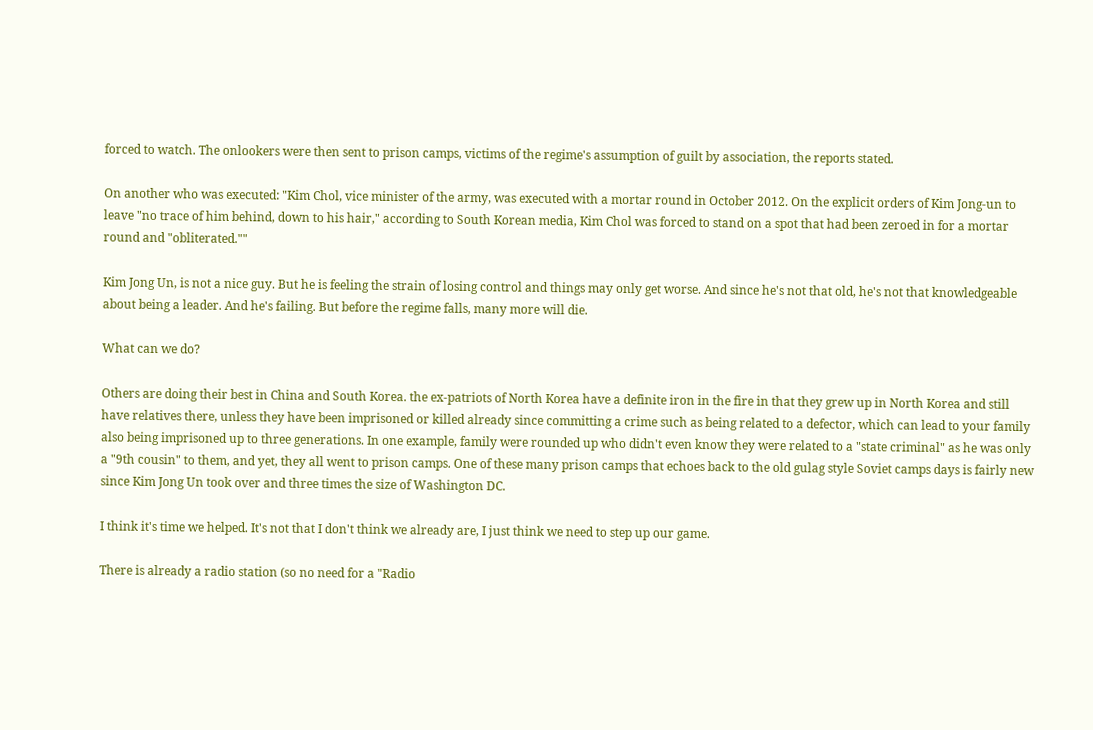forced to watch. The onlookers were then sent to prison camps, victims of the regime's assumption of guilt by association, the reports stated.

On another who was executed: "Kim Chol, vice minister of the army, was executed with a mortar round in October 2012. On the explicit orders of Kim Jong-un to leave "no trace of him behind, down to his hair," according to South Korean media, Kim Chol was forced to stand on a spot that had been zeroed in for a mortar round and "obliterated.""

Kim Jong Un, is not a nice guy. But he is feeling the strain of losing control and things may only get worse. And since he's not that old, he's not that knowledgeable about being a leader. And he's failing. But before the regime falls, many more will die.

What can we do?

Others are doing their best in China and South Korea. the ex-patriots of North Korea have a definite iron in the fire in that they grew up in North Korea and still have relatives there, unless they have been imprisoned or killed already since committing a crime such as being related to a defector, which can lead to your family also being imprisoned up to three generations. In one example, family were rounded up who didn't even know they were related to a "state criminal" as he was only a "9th cousin" to them, and yet, they all went to prison camps. One of these many prison camps that echoes back to the old gulag style Soviet camps days is fairly new since Kim Jong Un took over and three times the size of Washington DC.

I think it's time we helped. It's not that I don't think we already are, I just think we need to step up our game.

There is already a radio station (so no need for a "Radio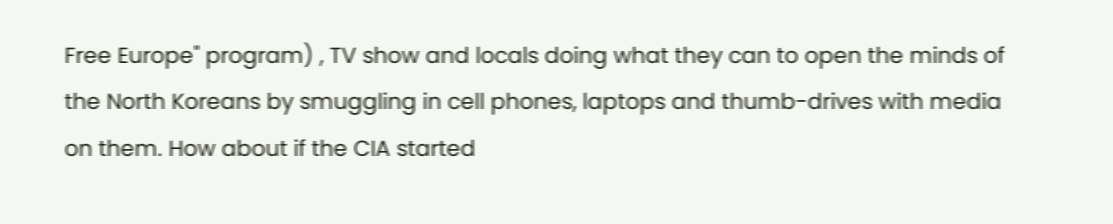Free Europe" program) , TV show and locals doing what they can to open the minds of the North Koreans by smuggling in cell phones, laptops and thumb-drives with media on them. How about if the CIA started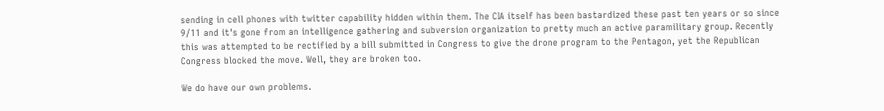sending in cell phones with twitter capability hidden within them. The CIA itself has been bastardized these past ten years or so since 9/11 and it's gone from an intelligence gathering and subversion organization to pretty much an active paramilitary group. Recently this was attempted to be rectified by a bill submitted in Congress to give the drone program to the Pentagon, yet the Republican Congress blocked the move. Well, they are broken too.

We do have our own problems.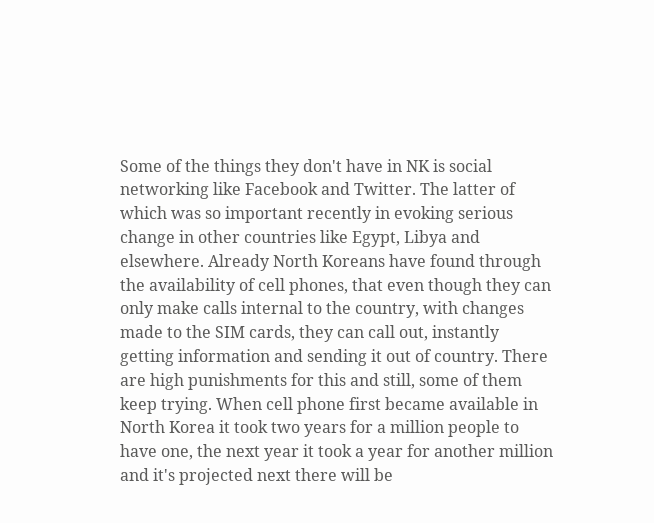Some of the things they don't have in NK is social networking like Facebook and Twitter. The latter of which was so important recently in evoking serious change in other countries like Egypt, Libya and elsewhere. Already North Koreans have found through the availability of cell phones, that even though they can only make calls internal to the country, with changes made to the SIM cards, they can call out, instantly getting information and sending it out of country. There are high punishments for this and still, some of them keep trying. When cell phone first became available in North Korea it took two years for a million people to have one, the next year it took a year for another million and it's projected next there will be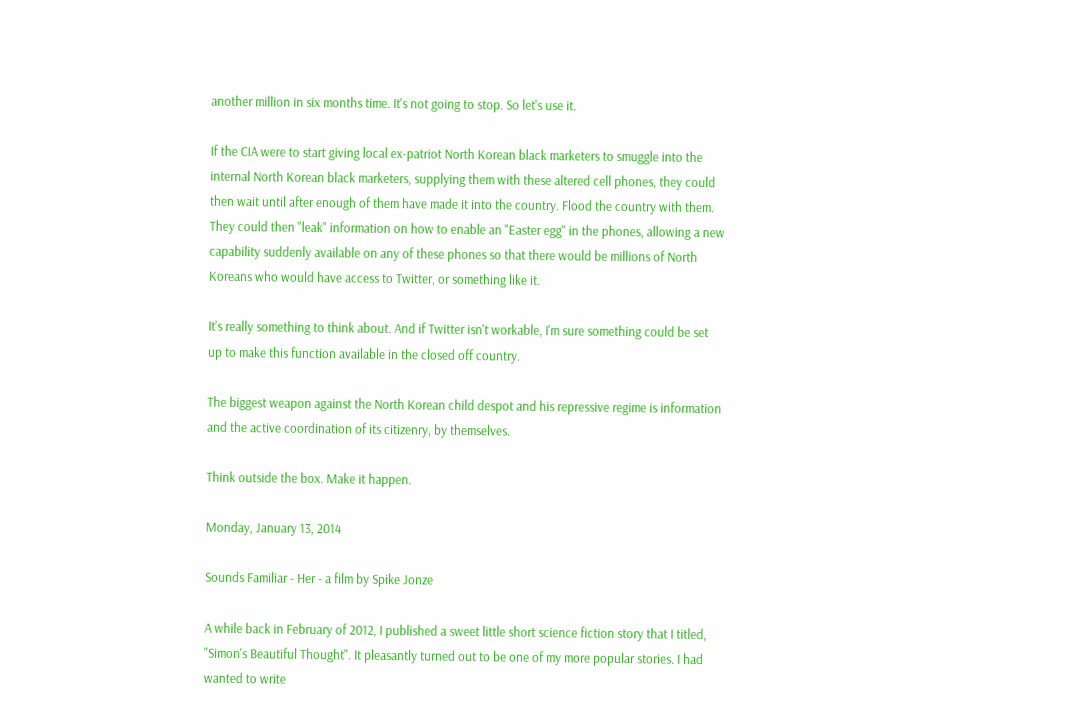another million in six months time. It's not going to stop. So let's use it.

If the CIA were to start giving local ex-patriot North Korean black marketers to smuggle into the internal North Korean black marketers, supplying them with these altered cell phones, they could then wait until after enough of them have made it into the country. Flood the country with them. They could then "leak" information on how to enable an "Easter egg" in the phones, allowing a new capability suddenly available on any of these phones so that there would be millions of North Koreans who would have access to Twitter, or something like it.

It's really something to think about. And if Twitter isn't workable, I'm sure something could be set up to make this function available in the closed off country.

The biggest weapon against the North Korean child despot and his repressive regime is information and the active coordination of its citizenry, by themselves.

Think outside the box. Make it happen.

Monday, January 13, 2014

Sounds Familiar - Her - a film by Spike Jonze

A while back in February of 2012, I published a sweet little short science fiction story that I titled, "Simon's Beautiful Thought". It pleasantly turned out to be one of my more popular stories. I had wanted to write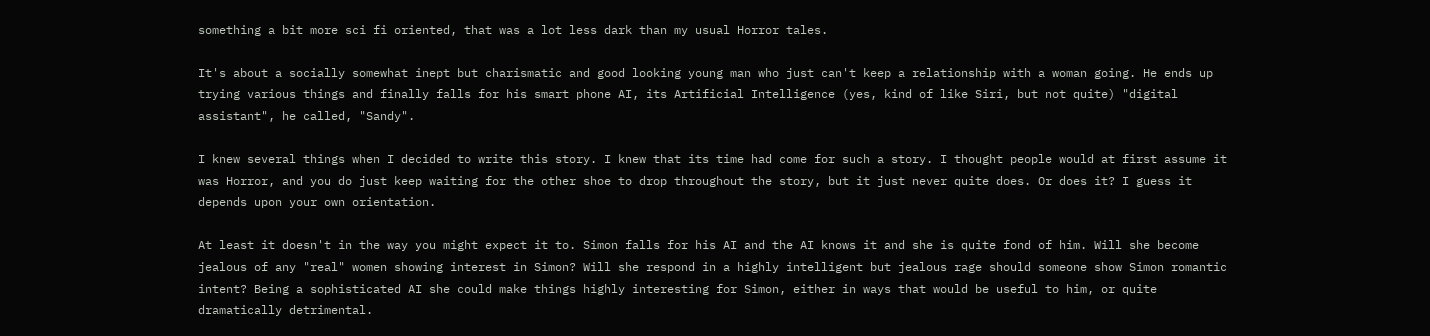something a bit more sci fi oriented, that was a lot less dark than my usual Horror tales.

It's about a socially somewhat inept but charismatic and good looking young man who just can't keep a relationship with a woman going. He ends up trying various things and finally falls for his smart phone AI, its Artificial Intelligence (yes, kind of like Siri, but not quite) "digital assistant", he called, "Sandy".

I knew several things when I decided to write this story. I knew that its time had come for such a story. I thought people would at first assume it was Horror, and you do just keep waiting for the other shoe to drop throughout the story, but it just never quite does. Or does it? I guess it depends upon your own orientation.

At least it doesn't in the way you might expect it to. Simon falls for his AI and the AI knows it and she is quite fond of him. Will she become jealous of any "real" women showing interest in Simon? Will she respond in a highly intelligent but jealous rage should someone show Simon romantic intent? Being a sophisticated AI she could make things highly interesting for Simon, either in ways that would be useful to him, or quite dramatically detrimental.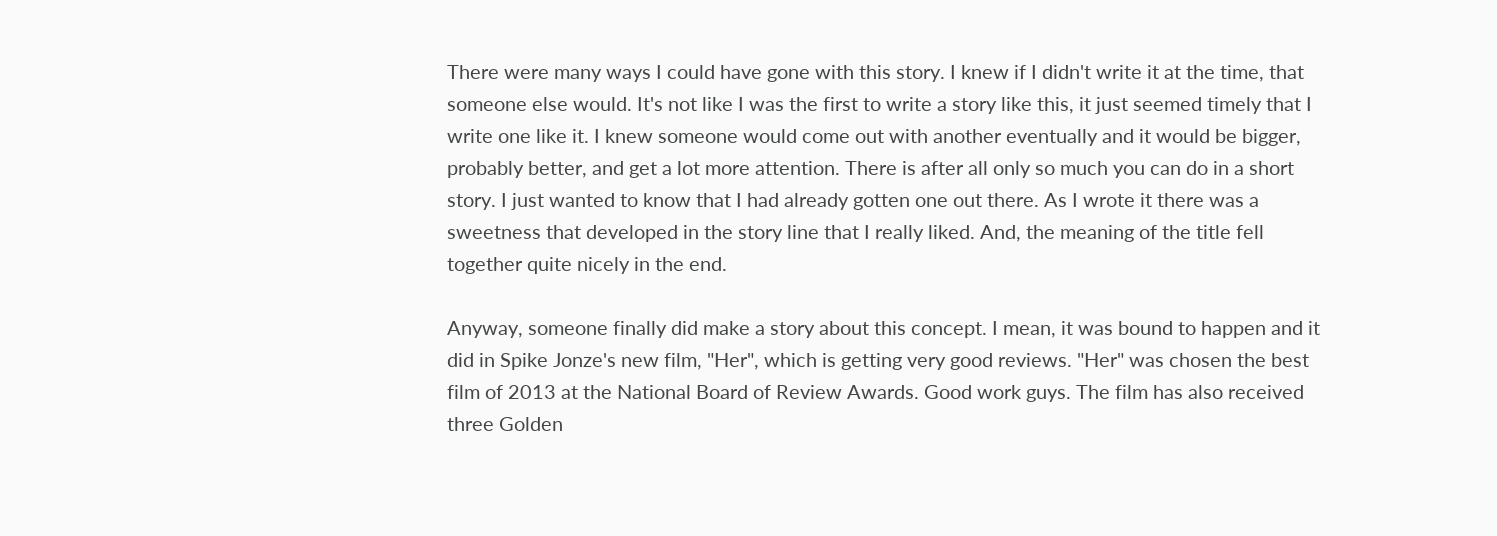There were many ways I could have gone with this story. I knew if I didn't write it at the time, that someone else would. It's not like I was the first to write a story like this, it just seemed timely that I write one like it. I knew someone would come out with another eventually and it would be bigger, probably better, and get a lot more attention. There is after all only so much you can do in a short story. I just wanted to know that I had already gotten one out there. As I wrote it there was a sweetness that developed in the story line that I really liked. And, the meaning of the title fell together quite nicely in the end.

Anyway, someone finally did make a story about this concept. I mean, it was bound to happen and it did in Spike Jonze's new film, "Her", which is getting very good reviews. "Her" was chosen the best film of 2013 at the National Board of Review Awards. Good work guys. The film has also received three Golden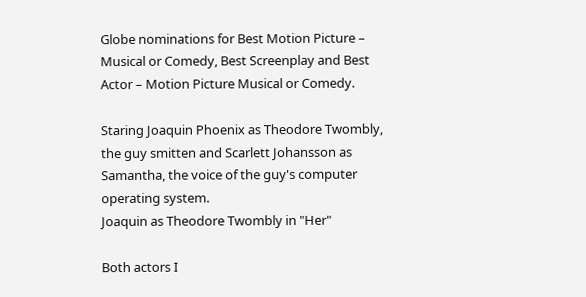Globe nominations for Best Motion Picture – Musical or Comedy, Best Screenplay and Best Actor – Motion Picture Musical or Comedy.

Staring Joaquin Phoenix as Theodore Twombly, the guy smitten and Scarlett Johansson as Samantha, the voice of the guy's computer operating system.
Joaquin as Theodore Twombly in "Her"

Both actors I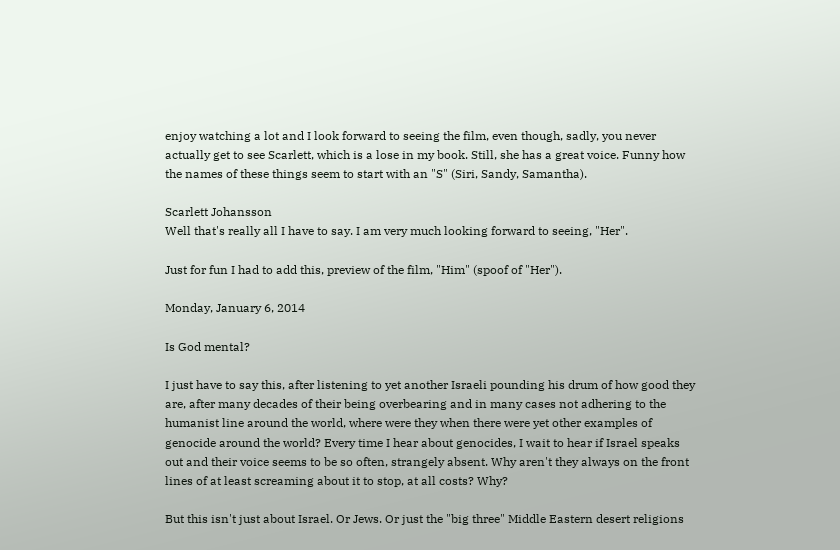enjoy watching a lot and I look forward to seeing the film, even though, sadly, you never actually get to see Scarlett, which is a lose in my book. Still, she has a great voice. Funny how the names of these things seem to start with an "S" (Siri, Sandy, Samantha).

Scarlett Johansson
Well that's really all I have to say. I am very much looking forward to seeing, "Her".

Just for fun I had to add this, preview of the film, "Him" (spoof of "Her").

Monday, January 6, 2014

Is God mental?

I just have to say this, after listening to yet another Israeli pounding his drum of how good they are, after many decades of their being overbearing and in many cases not adhering to the humanist line around the world, where were they when there were yet other examples of genocide around the world? Every time I hear about genocides, I wait to hear if Israel speaks out and their voice seems to be so often, strangely absent. Why aren't they always on the front lines of at least screaming about it to stop, at all costs? Why?

But this isn't just about Israel. Or Jews. Or just the "big three" Middle Eastern desert religions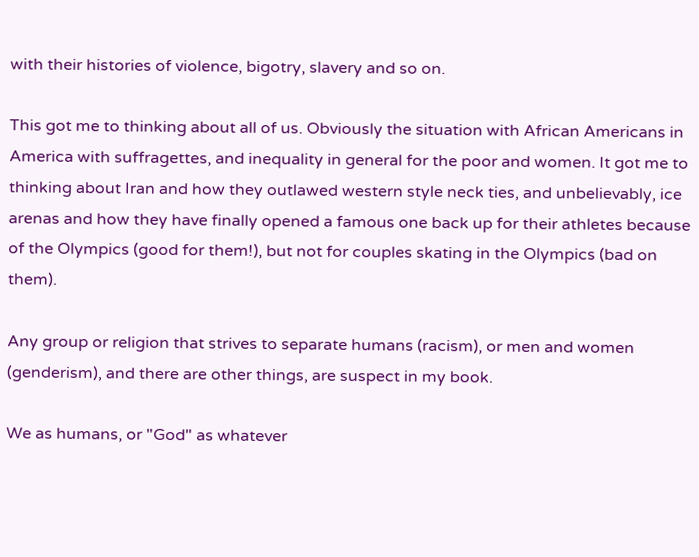with their histories of violence, bigotry, slavery and so on.

This got me to thinking about all of us. Obviously the situation with African Americans in America with suffragettes, and inequality in general for the poor and women. It got me to thinking about Iran and how they outlawed western style neck ties, and unbelievably, ice arenas and how they have finally opened a famous one back up for their athletes because of the Olympics (good for them!), but not for couples skating in the Olympics (bad on them).

Any group or religion that strives to separate humans (racism), or men and women (genderism), and there are other things, are suspect in my book.

We as humans, or "God" as whatever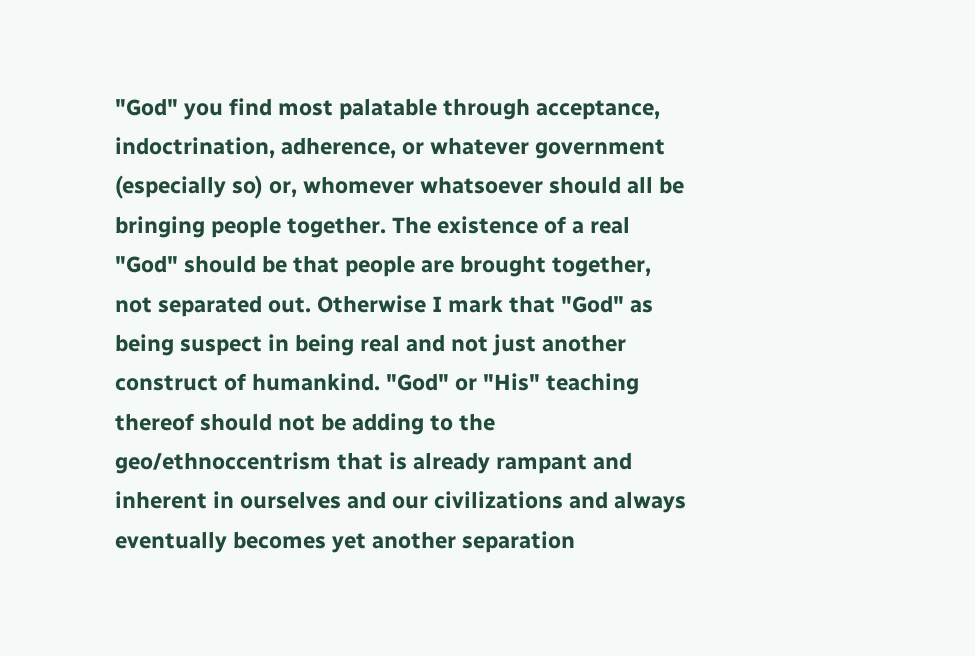"God" you find most palatable through acceptance, indoctrination, adherence, or whatever government (especially so) or, whomever whatsoever should all be bringing people together. The existence of a real "God" should be that people are brought together, not separated out. Otherwise I mark that "God" as being suspect in being real and not just another construct of humankind. "God" or "His" teaching thereof should not be adding to the geo/ethnoccentrism that is already rampant and inherent in ourselves and our civilizations and always eventually becomes yet another separation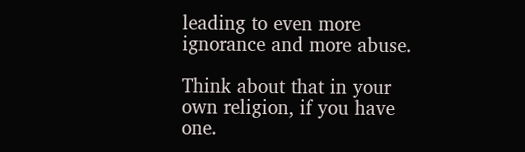leading to even more ignorance and more abuse.

Think about that in your own religion, if you have one.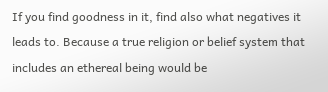If you find goodness in it, find also what negatives it leads to. Because a true religion or belief system that includes an ethereal being would be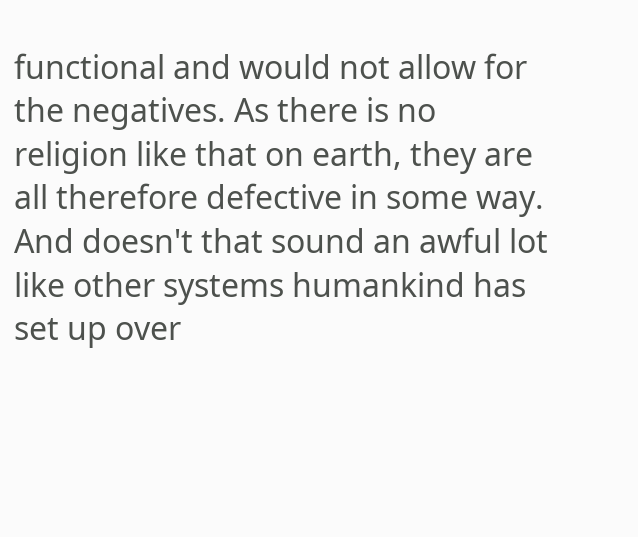functional and would not allow for the negatives. As there is no religion like that on earth, they are all therefore defective in some way. And doesn't that sound an awful lot like other systems humankind has set up over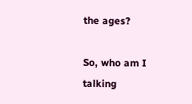the ages?

So, who am I talking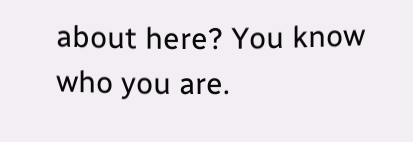about here? You know who you are.